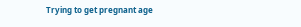Trying to get pregnant age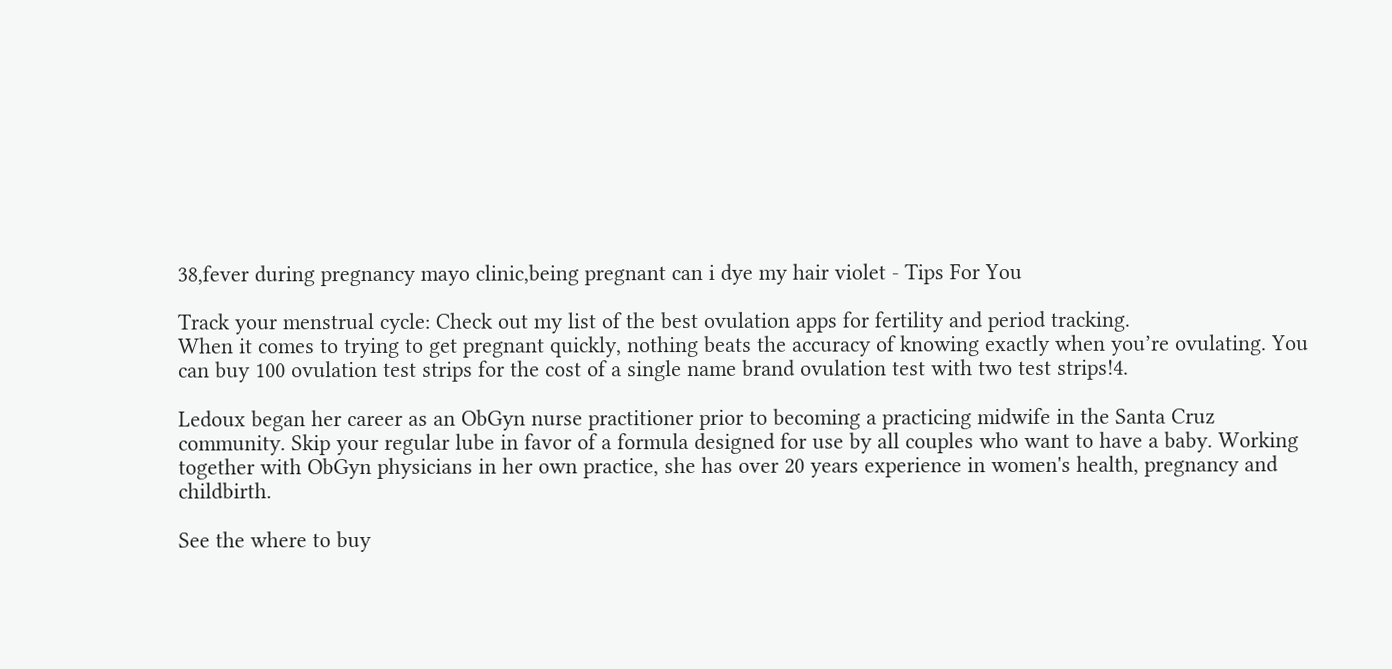38,fever during pregnancy mayo clinic,being pregnant can i dye my hair violet - Tips For You

Track your menstrual cycle: Check out my list of the best ovulation apps for fertility and period tracking.
When it comes to trying to get pregnant quickly, nothing beats the accuracy of knowing exactly when you’re ovulating. You can buy 100 ovulation test strips for the cost of a single name brand ovulation test with two test strips!4.

Ledoux began her career as an ObGyn nurse practitioner prior to becoming a practicing midwife in the Santa Cruz community. Skip your regular lube in favor of a formula designed for use by all couples who want to have a baby. Working together with ObGyn physicians in her own practice, she has over 20 years experience in women's health, pregnancy and childbirth.

See the where to buy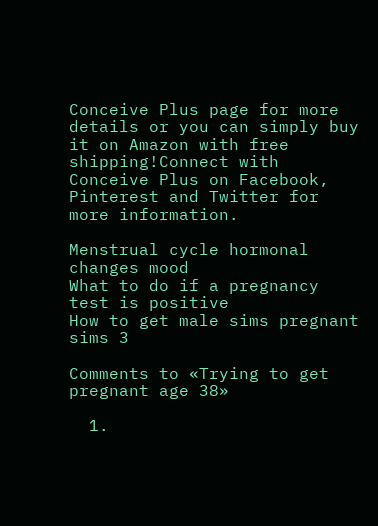Conceive Plus page for more details or you can simply buy it on Amazon with free shipping!Connect with Conceive Plus on Facebook, Pinterest and Twitter for more information.

Menstrual cycle hormonal changes mood
What to do if a pregnancy test is positive
How to get male sims pregnant sims 3

Comments to «Trying to get pregnant age 38»

  1.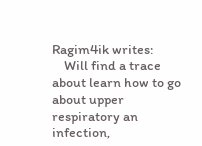Ragim4ik writes:
    Will find a trace about learn how to go about upper respiratory an infection,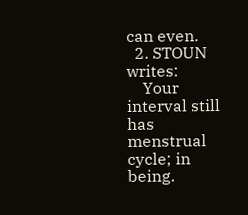can even.
  2. STOUN writes:
    Your interval still has menstrual cycle; in being.